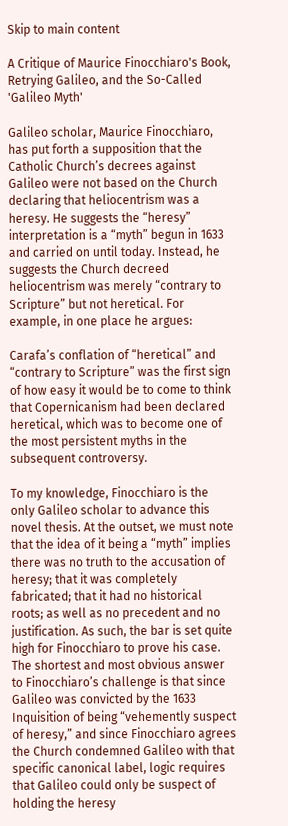Skip to main content

A Critique of Maurice Finocchiaro's Book, Retrying Galileo, and the So-Called 'Galileo Myth'

Galileo scholar, Maurice Finocchiaro, has put forth a supposition that the Catholic Church’s decrees against Galileo were not based on the Church declaring that heliocentrism was a heresy. He suggests the “heresy” interpretation is a “myth” begun in 1633 and carried on until today. Instead, he suggests the Church decreed heliocentrism was merely “contrary to Scripture” but not heretical. For example, in one place he argues:

Carafa’s conflation of “heretical” and “contrary to Scripture” was the first sign of how easy it would be to come to think that Copernicanism had been declared heretical, which was to become one of the most persistent myths in the subsequent controversy.

To my knowledge, Finocchiaro is the only Galileo scholar to advance this novel thesis. At the outset, we must note that the idea of it being a “myth” implies there was no truth to the accusation of heresy; that it was completely fabricated; that it had no historical roots; as well as no precedent and no justification. As such, the bar is set quite high for Finocchiaro to prove his case. The shortest and most obvious answer to Finocchiaro’s challenge is that since Galileo was convicted by the 1633 Inquisition of being “vehemently suspect of heresy,” and since Finocchiaro agrees the Church condemned Galileo with that specific canonical label, logic requires that Galileo could only be suspect of holding the heresy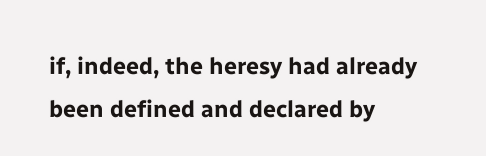if, indeed, the heresy had already been defined and declared by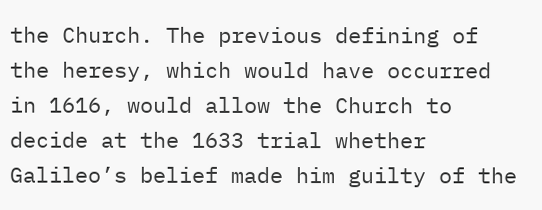the Church. The previous defining of the heresy, which would have occurred in 1616, would allow the Church to decide at the 1633 trial whether Galileo’s belief made him guilty of the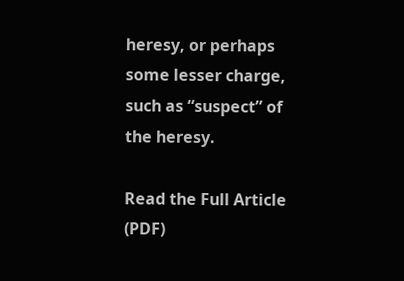heresy, or perhaps some lesser charge, such as “suspect” of the heresy.

Read the Full Article (PDF)